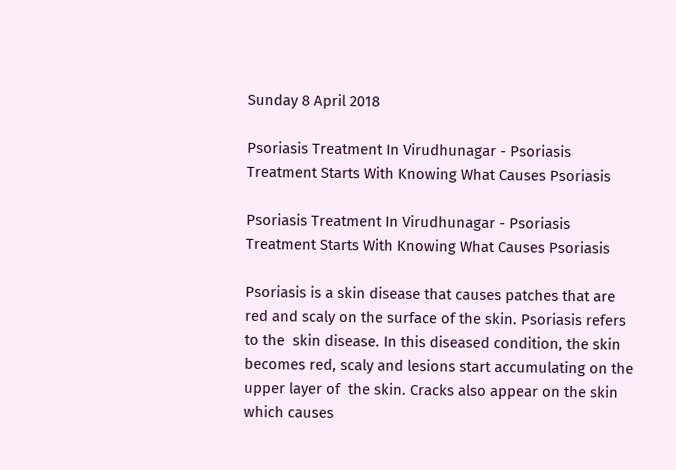Sunday 8 April 2018

Psoriasis Treatment In Virudhunagar - Psoriasis Treatment Starts With Knowing What Causes Psoriasis

Psoriasis Treatment In Virudhunagar - Psoriasis Treatment Starts With Knowing What Causes Psoriasis

Psoriasis is a skin disease that causes patches that are red and scaly on the surface of the skin. Psoriasis refers to the  skin disease. In this diseased condition, the skin becomes red, scaly and lesions start accumulating on the upper layer of  the skin. Cracks also appear on the skin which causes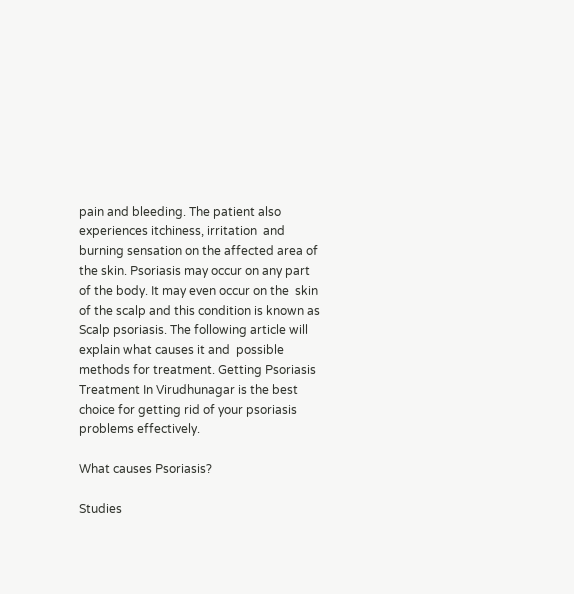pain and bleeding. The patient also experiences itchiness, irritation  and burning sensation on the affected area of the skin. Psoriasis may occur on any part of the body. It may even occur on the  skin of the scalp and this condition is known as Scalp psoriasis. The following article will explain what causes it and  possible methods for treatment. Getting Psoriasis Treatment In Virudhunagar is the best choice for getting rid of your psoriasis  problems effectively.

What causes Psoriasis?

Studies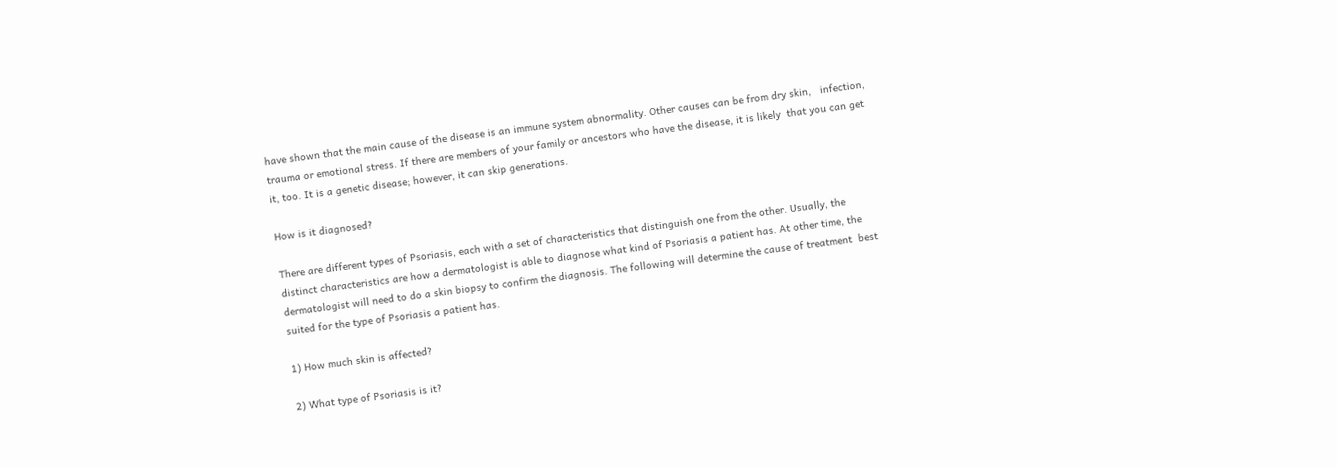have shown that the main cause of the disease is an immune system abnormality. Other causes can be from dry skin,   infection, trauma or emotional stress. If there are members of your family or ancestors who have the disease, it is likely  that you can get it, too. It is a genetic disease; however, it can skip generations.

How is it diagnosed?

There are different types of Psoriasis, each with a set of characteristics that distinguish one from the other. Usually, the  distinct characteristics are how a dermatologist is able to diagnose what kind of Psoriasis a patient has. At other time, the  dermatologist will need to do a skin biopsy to confirm the diagnosis. The following will determine the cause of treatment  best suited for the type of Psoriasis a patient has.

1) How much skin is affected?

2) What type of Psoriasis is it?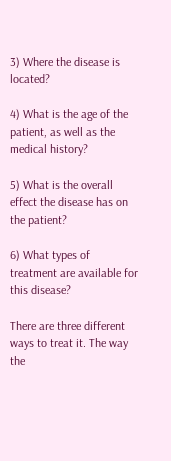3) Where the disease is located?

4) What is the age of the patient, as well as the medical history?

5) What is the overall effect the disease has on the patient?

6) What types of treatment are available for this disease?

There are three different ways to treat it. The way the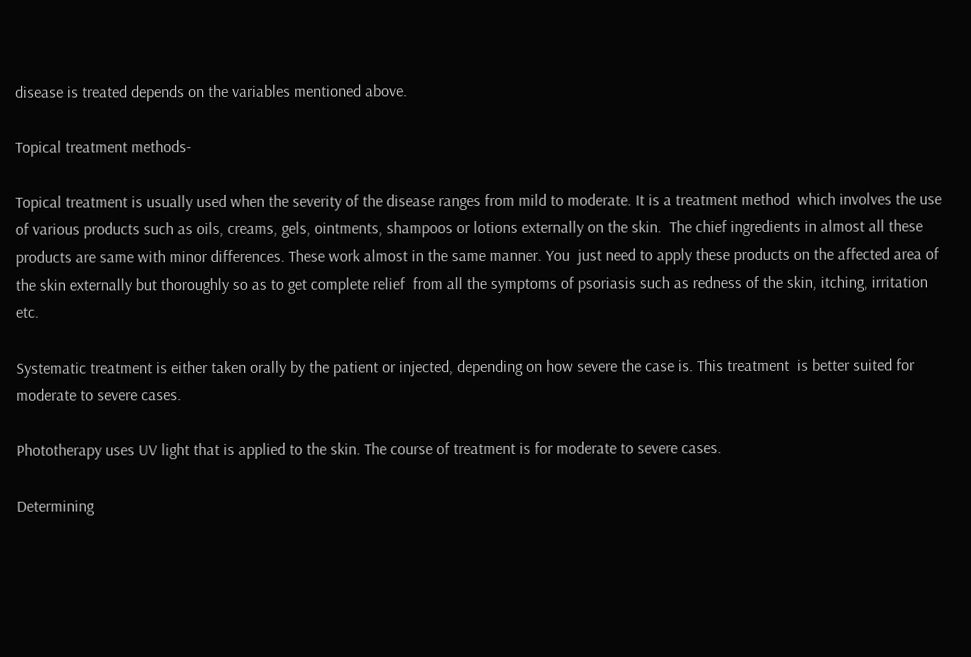disease is treated depends on the variables mentioned above.

Topical treatment methods-

Topical treatment is usually used when the severity of the disease ranges from mild to moderate. It is a treatment method  which involves the use of various products such as oils, creams, gels, ointments, shampoos or lotions externally on the skin.  The chief ingredients in almost all these products are same with minor differences. These work almost in the same manner. You  just need to apply these products on the affected area of the skin externally but thoroughly so as to get complete relief  from all the symptoms of psoriasis such as redness of the skin, itching, irritation etc.

Systematic treatment is either taken orally by the patient or injected, depending on how severe the case is. This treatment  is better suited for moderate to severe cases.

Phototherapy uses UV light that is applied to the skin. The course of treatment is for moderate to severe cases.

Determining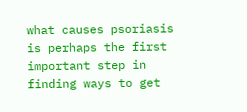what causes psoriasis is perhaps the first important step in finding ways to get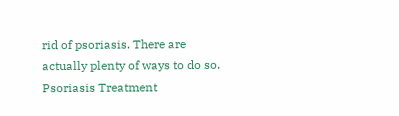rid of psoriasis. There are  actually plenty of ways to do so. Psoriasis Treatment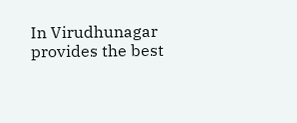In Virudhunagar provides the best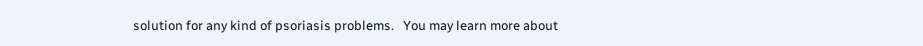solution for any kind of psoriasis problems.   You may learn more about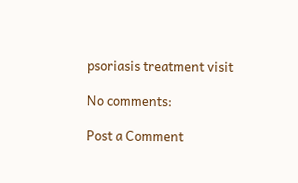psoriasis treatment visit

No comments:

Post a Comment